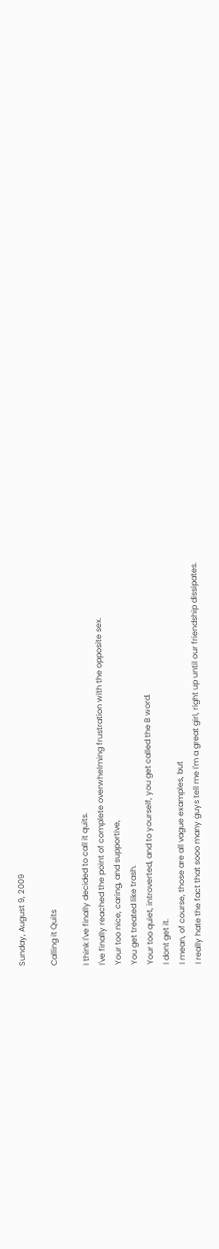Sunday, August 9, 2009

Calling it Quits

I think I've finally decided to call it quits.
I've finally reached the point of complete overwhelming frustration with the opposite sex.
Your too nice, caring, and supportive,
You get treated like trash.
Your too quiet, introverted, and to yourself, you get called the B word.
I dont get it.
I mean, of course, those are all vague examples, but
I really hate the fact that sooo many guys tell me I'm a great girl, right up until our friendship dissipates.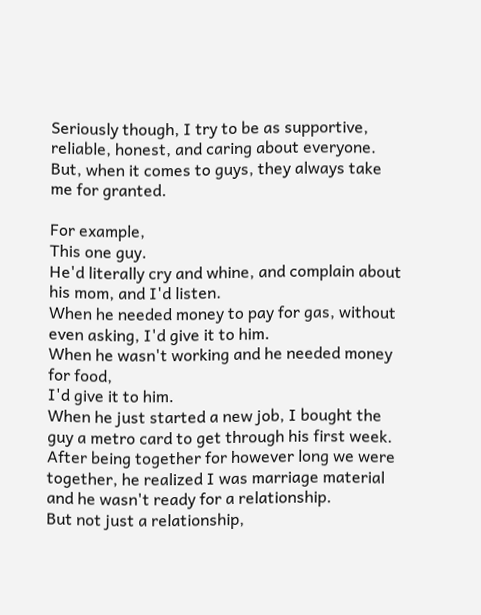Seriously though, I try to be as supportive, reliable, honest, and caring about everyone.
But, when it comes to guys, they always take me for granted.

For example,
This one guy.
He'd literally cry and whine, and complain about his mom, and I'd listen.
When he needed money to pay for gas, without even asking, I'd give it to him.
When he wasn't working and he needed money for food,
I'd give it to him.
When he just started a new job, I bought the guy a metro card to get through his first week.
After being together for however long we were together, he realized I was marriage material and he wasn't ready for a relationship.
But not just a relationship,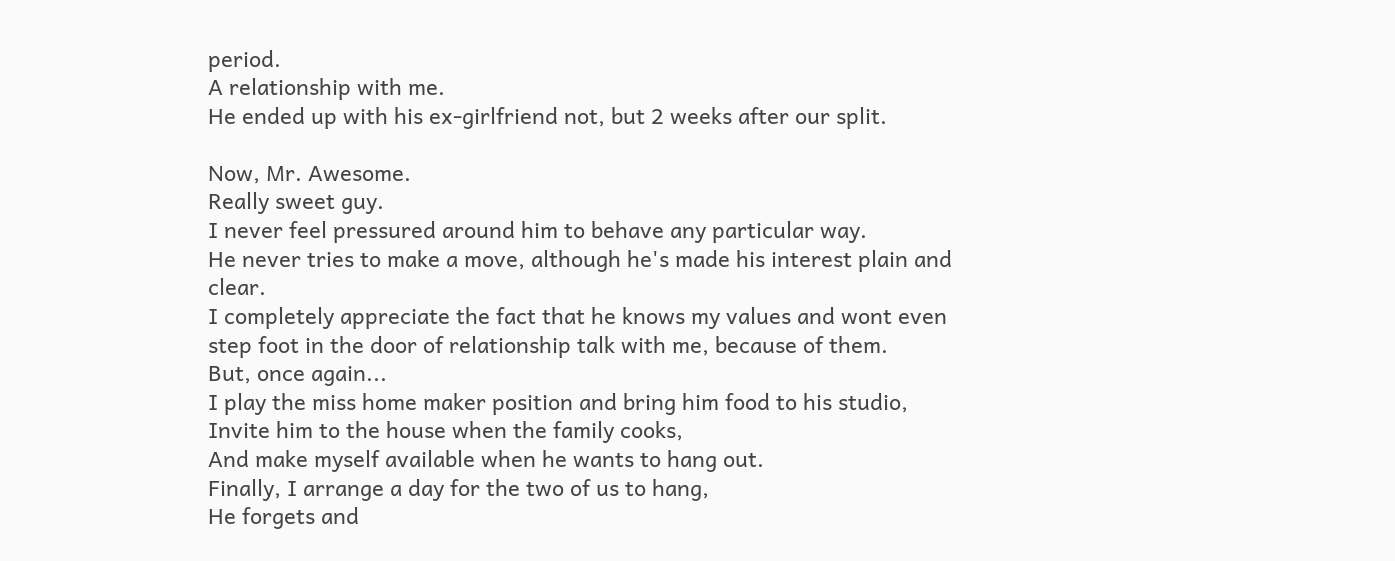period.
A relationship with me.
He ended up with his ex-girlfriend not, but 2 weeks after our split.

Now, Mr. Awesome.
Really sweet guy.
I never feel pressured around him to behave any particular way.
He never tries to make a move, although he's made his interest plain and clear.
I completely appreciate the fact that he knows my values and wont even step foot in the door of relationship talk with me, because of them.
But, once again...
I play the miss home maker position and bring him food to his studio,
Invite him to the house when the family cooks,
And make myself available when he wants to hang out.
Finally, I arrange a day for the two of us to hang,
He forgets and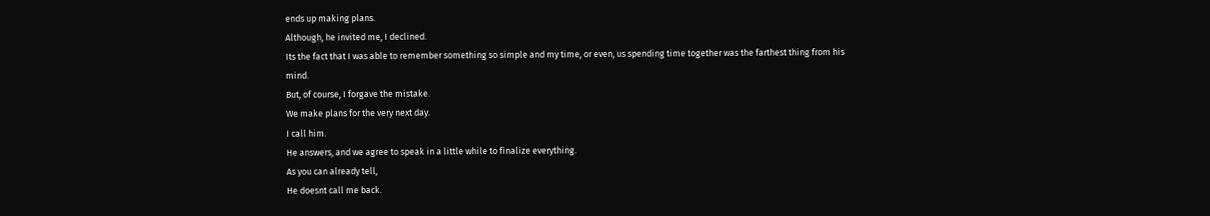ends up making plans.
Although, he invited me, I declined.
Its the fact that I was able to remember something so simple and my time, or even, us spending time together was the farthest thing from his mind.
But, of course, I forgave the mistake.
We make plans for the very next day.
I call him.
He answers, and we agree to speak in a little while to finalize everything.
As you can already tell,
He doesnt call me back.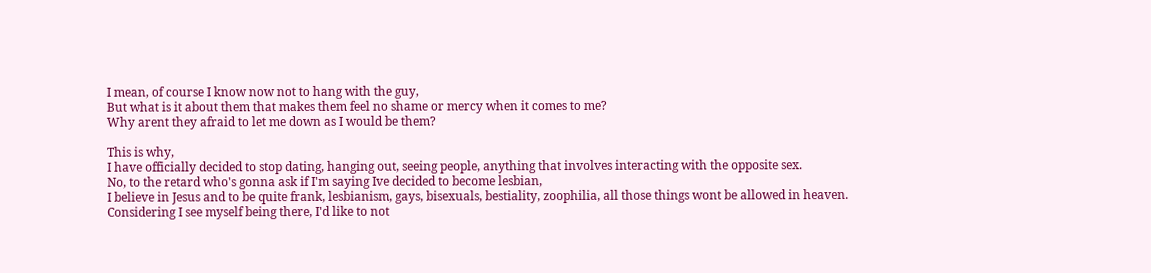I mean, of course I know now not to hang with the guy,
But what is it about them that makes them feel no shame or mercy when it comes to me?
Why arent they afraid to let me down as I would be them?

This is why,
I have officially decided to stop dating, hanging out, seeing people, anything that involves interacting with the opposite sex.
No, to the retard who's gonna ask if I'm saying Ive decided to become lesbian,
I believe in Jesus and to be quite frank, lesbianism, gays, bisexuals, bestiality, zoophilia, all those things wont be allowed in heaven.
Considering I see myself being there, I'd like to not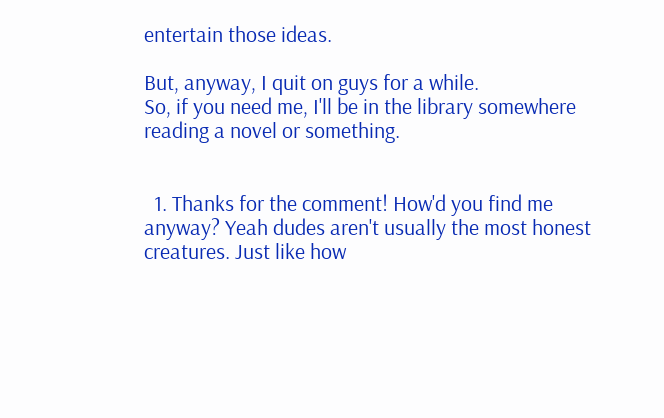entertain those ideas.

But, anyway, I quit on guys for a while.
So, if you need me, I'll be in the library somewhere reading a novel or something.


  1. Thanks for the comment! How'd you find me anyway? Yeah dudes aren't usually the most honest creatures. Just like how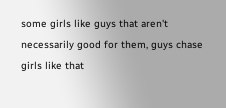some girls like guys that aren't necessarily good for them, guys chase girls like that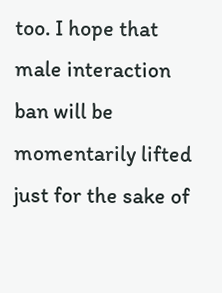too. I hope that male interaction ban will be momentarily lifted just for the sake of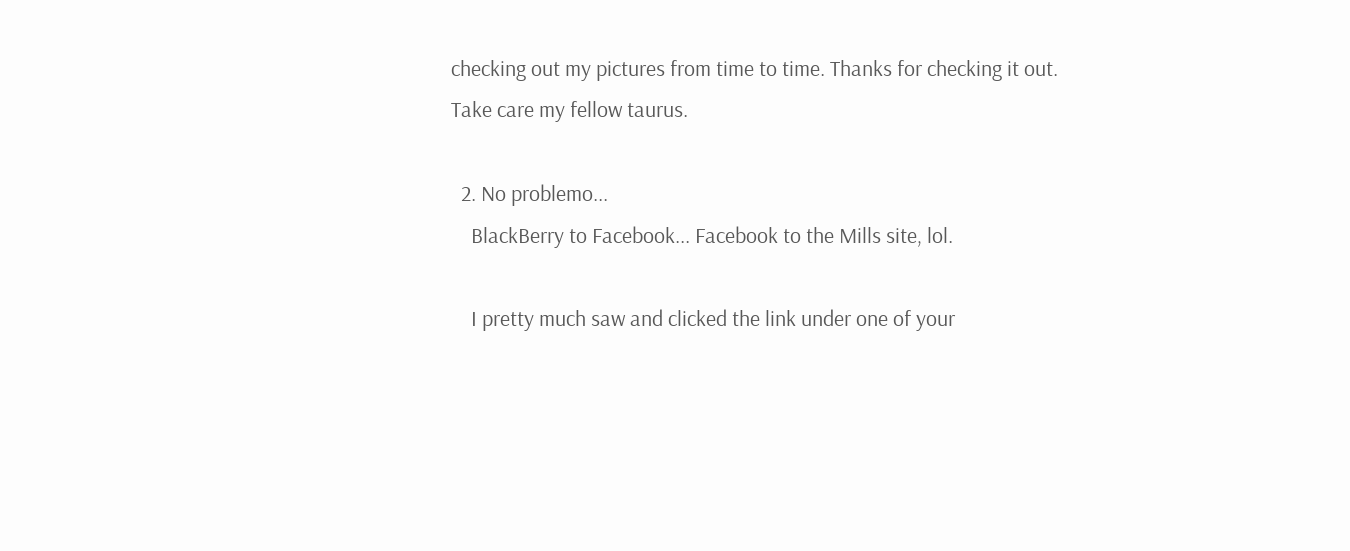checking out my pictures from time to time. Thanks for checking it out. Take care my fellow taurus.

  2. No problemo...
    BlackBerry to Facebook... Facebook to the Mills site, lol.

    I pretty much saw and clicked the link under one of your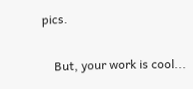pics.

    But, your work is cool...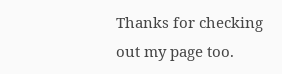Thanks for checking out my page too.